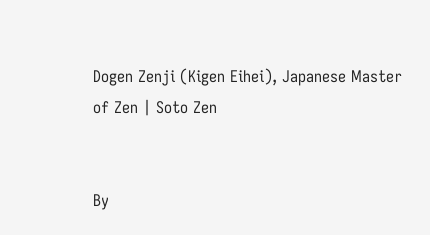Dogen Zenji (Kigen Eihei), Japanese Master of Zen | Soto Zen


By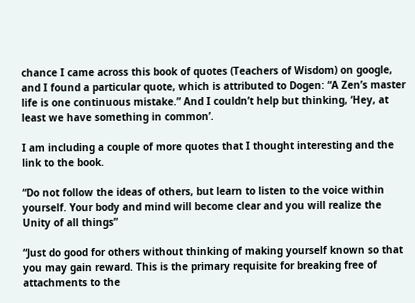chance I came across this book of quotes (Teachers of Wisdom) on google, and I found a particular quote, which is attributed to Dogen: “A Zen’s master life is one continuous mistake.” And I couldn’t help but thinking, ‘Hey, at least we have something in common’.

I am including a couple of more quotes that I thought interesting and the link to the book.

“Do not follow the ideas of others, but learn to listen to the voice within yourself. Your body and mind will become clear and you will realize the Unity of all things”

“Just do good for others without thinking of making yourself known so that you may gain reward. This is the primary requisite for breaking free of attachments to the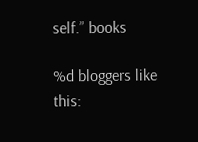self.” books

%d bloggers like this: